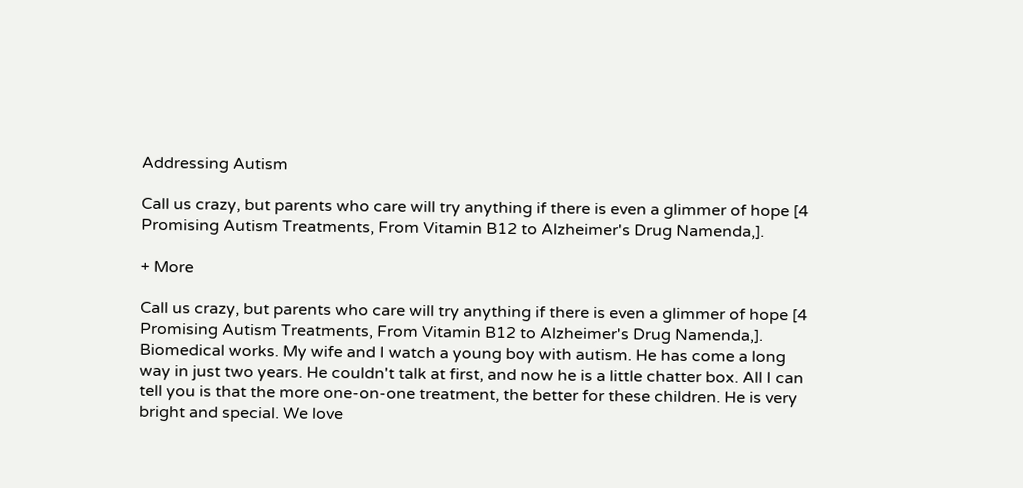Addressing Autism

Call us crazy, but parents who care will try anything if there is even a glimmer of hope [4 Promising Autism Treatments, From Vitamin B12 to Alzheimer's Drug Namenda,].

+ More

Call us crazy, but parents who care will try anything if there is even a glimmer of hope [4 Promising Autism Treatments, From Vitamin B12 to Alzheimer's Drug Namenda,]. Biomedical works. My wife and I watch a young boy with autism. He has come a long way in just two years. He couldn't talk at first, and now he is a little chatter box. All I can tell you is that the more one-on-one treatment, the better for these children. He is very bright and special. We love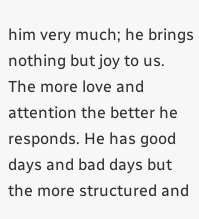him very much; he brings nothing but joy to us. The more love and attention the better he responds. He has good days and bad days but the more structured and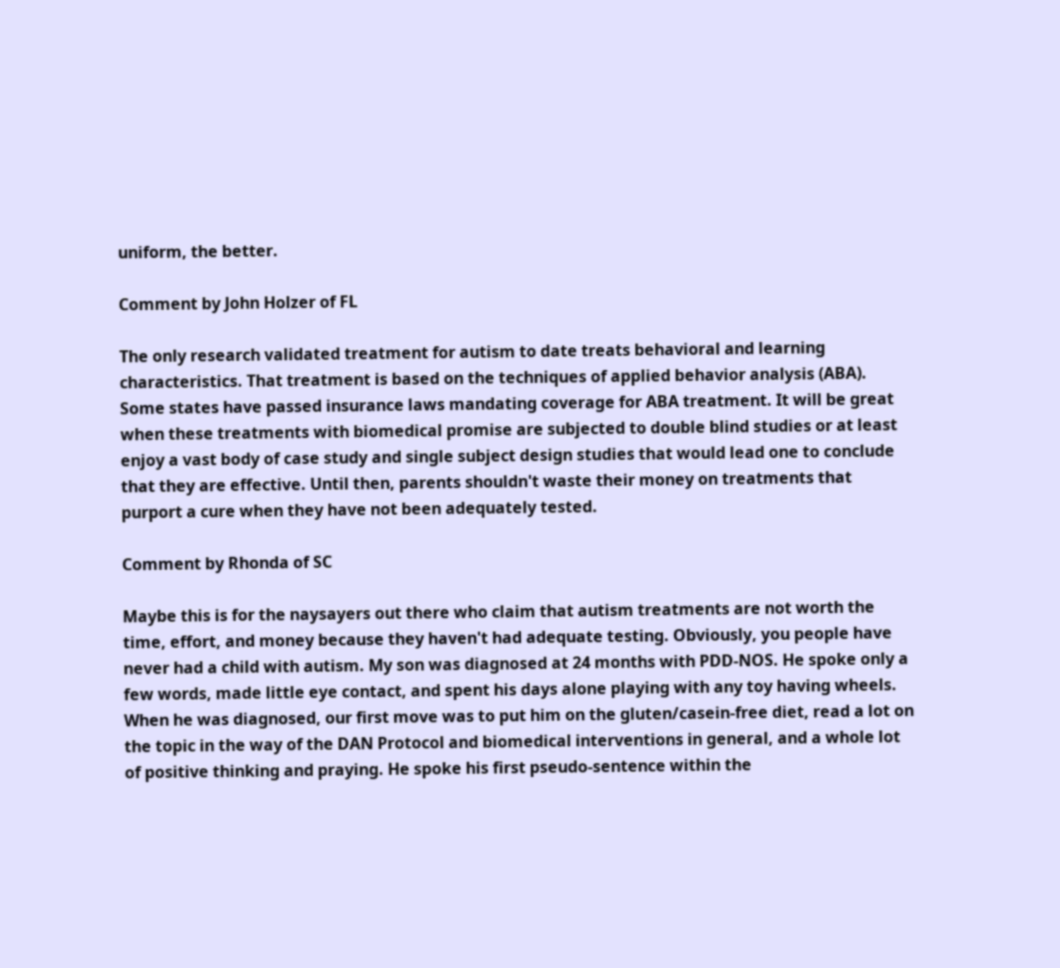uniform, the better.

Comment by John Holzer of FL

The only research validated treatment for autism to date treats behavioral and learning characteristics. That treatment is based on the techniques of applied behavior analysis (ABA). Some states have passed insurance laws mandating coverage for ABA treatment. It will be great when these treatments with biomedical promise are subjected to double blind studies or at least enjoy a vast body of case study and single subject design studies that would lead one to conclude that they are effective. Until then, parents shouldn't waste their money on treatments that purport a cure when they have not been adequately tested.

Comment by Rhonda of SC

Maybe this is for the naysayers out there who claim that autism treatments are not worth the time, effort, and money because they haven't had adequate testing. Obviously, you people have never had a child with autism. My son was diagnosed at 24 months with PDD-NOS. He spoke only a few words, made little eye contact, and spent his days alone playing with any toy having wheels. When he was diagnosed, our first move was to put him on the gluten/casein-free diet, read a lot on the topic in the way of the DAN Protocol and biomedical interventions in general, and a whole lot of positive thinking and praying. He spoke his first pseudo-sentence within the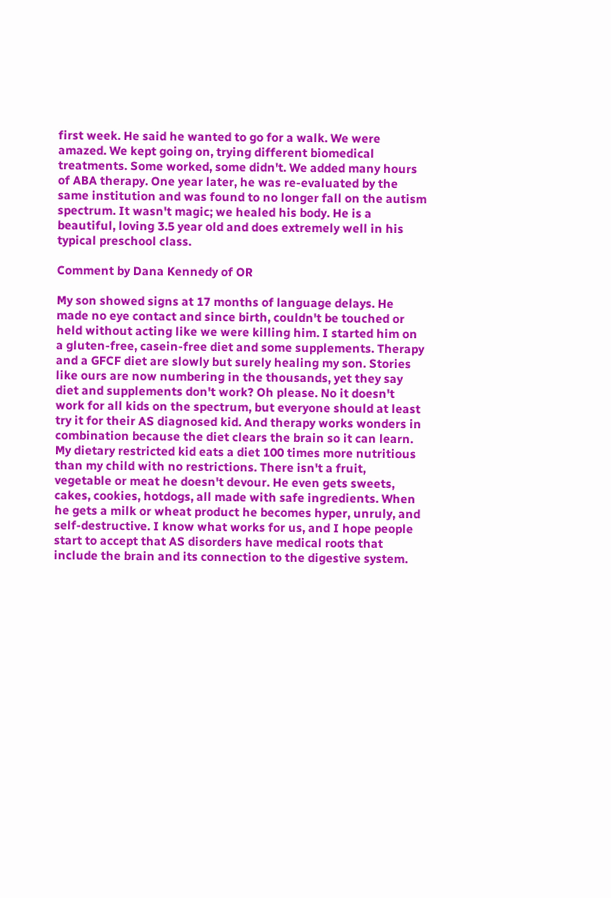first week. He said he wanted to go for a walk. We were amazed. We kept going on, trying different biomedical treatments. Some worked, some didn't. We added many hours of ABA therapy. One year later, he was re-evaluated by the same institution and was found to no longer fall on the autism spectrum. It wasn't magic; we healed his body. He is a beautiful, loving 3.5 year old and does extremely well in his typical preschool class.

Comment by Dana Kennedy of OR

My son showed signs at 17 months of language delays. He made no eye contact and since birth, couldn't be touched or held without acting like we were killing him. I started him on a gluten-free, casein-free diet and some supplements. Therapy and a GFCF diet are slowly but surely healing my son. Stories like ours are now numbering in the thousands, yet they say diet and supplements don't work? Oh please. No it doesn't work for all kids on the spectrum, but everyone should at least try it for their AS diagnosed kid. And therapy works wonders in combination because the diet clears the brain so it can learn. My dietary restricted kid eats a diet 100 times more nutritious than my child with no restrictions. There isn't a fruit, vegetable or meat he doesn't devour. He even gets sweets, cakes, cookies, hotdogs, all made with safe ingredients. When he gets a milk or wheat product he becomes hyper, unruly, and self-destructive. I know what works for us, and I hope people start to accept that AS disorders have medical roots that include the brain and its connection to the digestive system.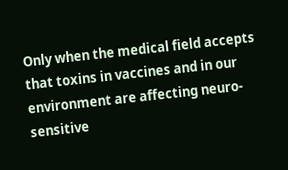Only when the medical field accepts that toxins in vaccines and in our environment are affecting neuro-sensitive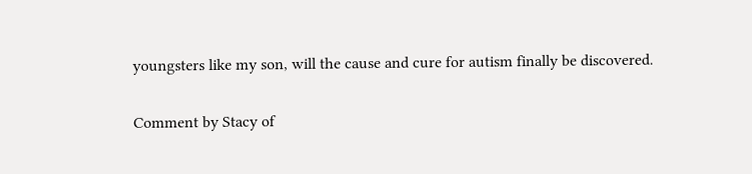youngsters like my son, will the cause and cure for autism finally be discovered.

Comment by Stacy of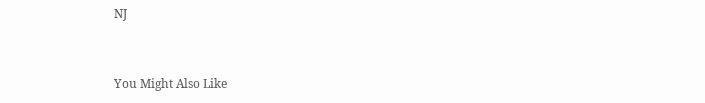NJ


You Might Also Like